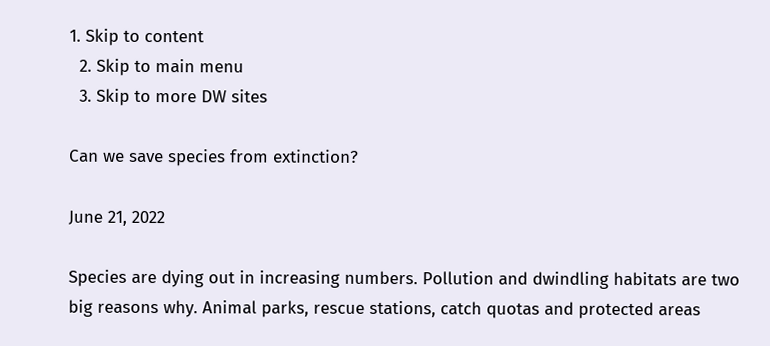1. Skip to content
  2. Skip to main menu
  3. Skip to more DW sites

Can we save species from extinction?

June 21, 2022

Species are dying out in increasing numbers. Pollution and dwindling habitats are two big reasons why. Animal parks, rescue stations, catch quotas and protected areas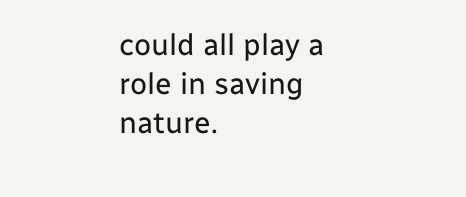could all play a role in saving nature.